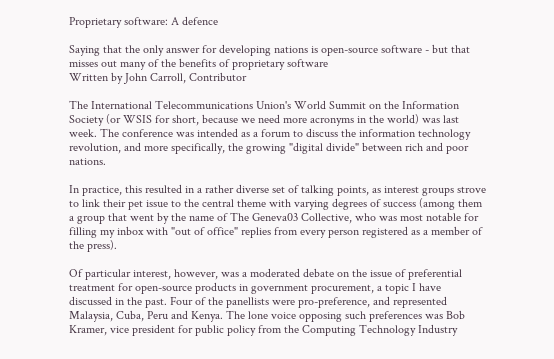Proprietary software: A defence

Saying that the only answer for developing nations is open-source software - but that misses out many of the benefits of proprietary software
Written by John Carroll, Contributor

The International Telecommunications Union's World Summit on the Information Society (or WSIS for short, because we need more acronyms in the world) was last week. The conference was intended as a forum to discuss the information technology revolution, and more specifically, the growing "digital divide" between rich and poor nations.

In practice, this resulted in a rather diverse set of talking points, as interest groups strove to link their pet issue to the central theme with varying degrees of success (among them a group that went by the name of The Geneva03 Collective, who was most notable for filling my inbox with "out of office" replies from every person registered as a member of the press).

Of particular interest, however, was a moderated debate on the issue of preferential treatment for open-source products in government procurement, a topic I have discussed in the past. Four of the panellists were pro-preference, and represented Malaysia, Cuba, Peru and Kenya. The lone voice opposing such preferences was Bob Kramer, vice president for public policy from the Computing Technology Industry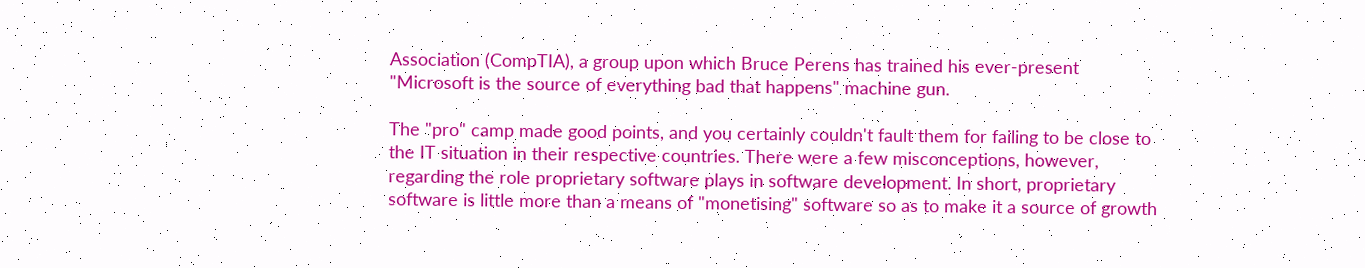Association (CompTIA), a group upon which Bruce Perens has trained his ever-present "Microsoft is the source of everything bad that happens" machine gun.

The "pro" camp made good points, and you certainly couldn't fault them for failing to be close to the IT situation in their respective countries. There were a few misconceptions, however, regarding the role proprietary software plays in software development. In short, proprietary software is little more than a means of "monetising" software so as to make it a source of growth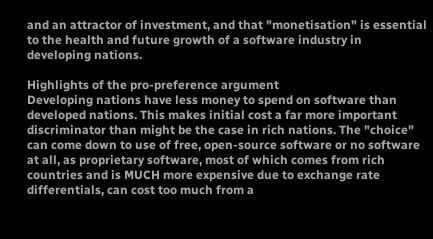and an attractor of investment, and that "monetisation" is essential to the health and future growth of a software industry in developing nations.

Highlights of the pro-preference argument
Developing nations have less money to spend on software than developed nations. This makes initial cost a far more important discriminator than might be the case in rich nations. The "choice" can come down to use of free, open-source software or no software at all, as proprietary software, most of which comes from rich countries and is MUCH more expensive due to exchange rate differentials, can cost too much from a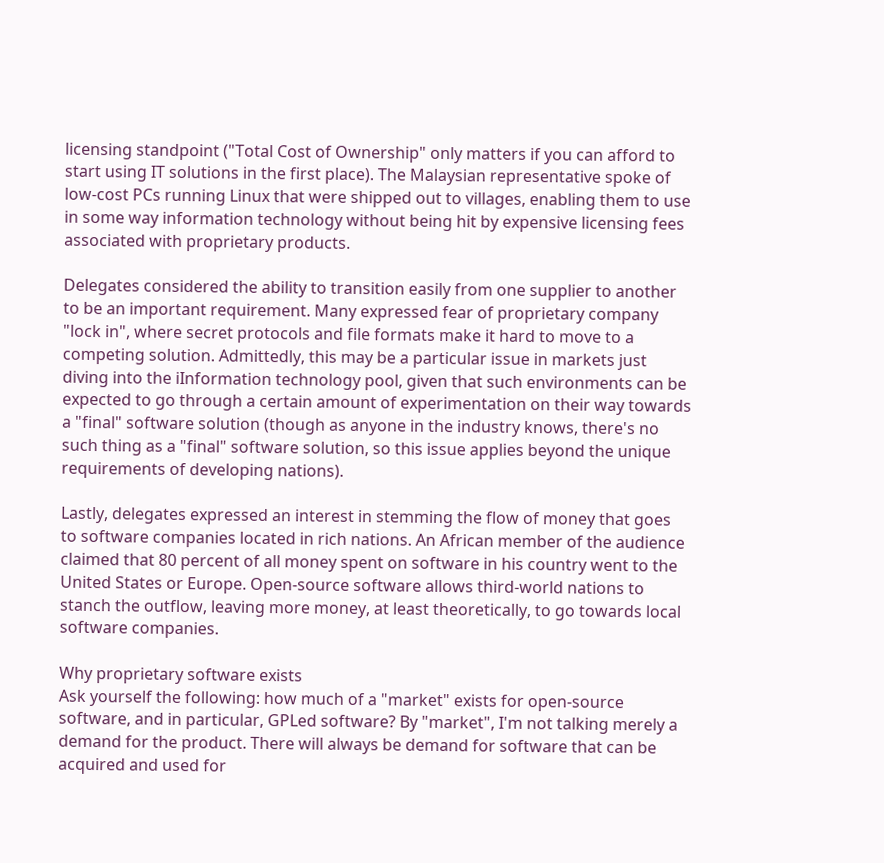licensing standpoint ("Total Cost of Ownership" only matters if you can afford to start using IT solutions in the first place). The Malaysian representative spoke of low-cost PCs running Linux that were shipped out to villages, enabling them to use in some way information technology without being hit by expensive licensing fees associated with proprietary products.

Delegates considered the ability to transition easily from one supplier to another to be an important requirement. Many expressed fear of proprietary company "lock in", where secret protocols and file formats make it hard to move to a competing solution. Admittedly, this may be a particular issue in markets just diving into the iInformation technology pool, given that such environments can be expected to go through a certain amount of experimentation on their way towards a "final" software solution (though as anyone in the industry knows, there's no such thing as a "final" software solution, so this issue applies beyond the unique requirements of developing nations).

Lastly, delegates expressed an interest in stemming the flow of money that goes to software companies located in rich nations. An African member of the audience claimed that 80 percent of all money spent on software in his country went to the United States or Europe. Open-source software allows third-world nations to stanch the outflow, leaving more money, at least theoretically, to go towards local software companies.

Why proprietary software exists
Ask yourself the following: how much of a "market" exists for open-source software, and in particular, GPLed software? By "market", I'm not talking merely a demand for the product. There will always be demand for software that can be acquired and used for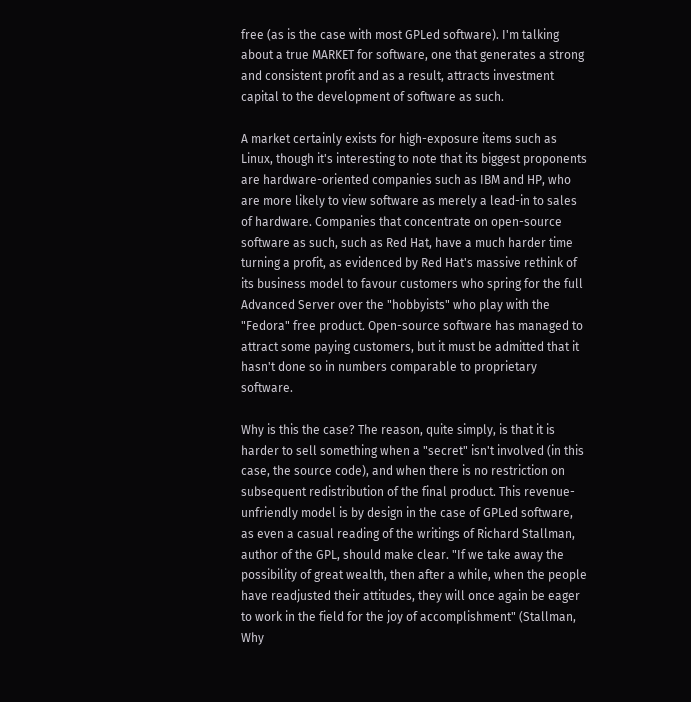free (as is the case with most GPLed software). I'm talking about a true MARKET for software, one that generates a strong and consistent profit and as a result, attracts investment capital to the development of software as such.

A market certainly exists for high-exposure items such as Linux, though it's interesting to note that its biggest proponents are hardware-oriented companies such as IBM and HP, who are more likely to view software as merely a lead-in to sales of hardware. Companies that concentrate on open-source software as such, such as Red Hat, have a much harder time turning a profit, as evidenced by Red Hat's massive rethink of its business model to favour customers who spring for the full Advanced Server over the "hobbyists" who play with the "Fedora" free product. Open-source software has managed to attract some paying customers, but it must be admitted that it hasn't done so in numbers comparable to proprietary software.

Why is this the case? The reason, quite simply, is that it is harder to sell something when a "secret" isn't involved (in this case, the source code), and when there is no restriction on subsequent redistribution of the final product. This revenue-unfriendly model is by design in the case of GPLed software, as even a casual reading of the writings of Richard Stallman, author of the GPL, should make clear. "If we take away the possibility of great wealth, then after a while, when the people have readjusted their attitudes, they will once again be eager to work in the field for the joy of accomplishment" (Stallman, Why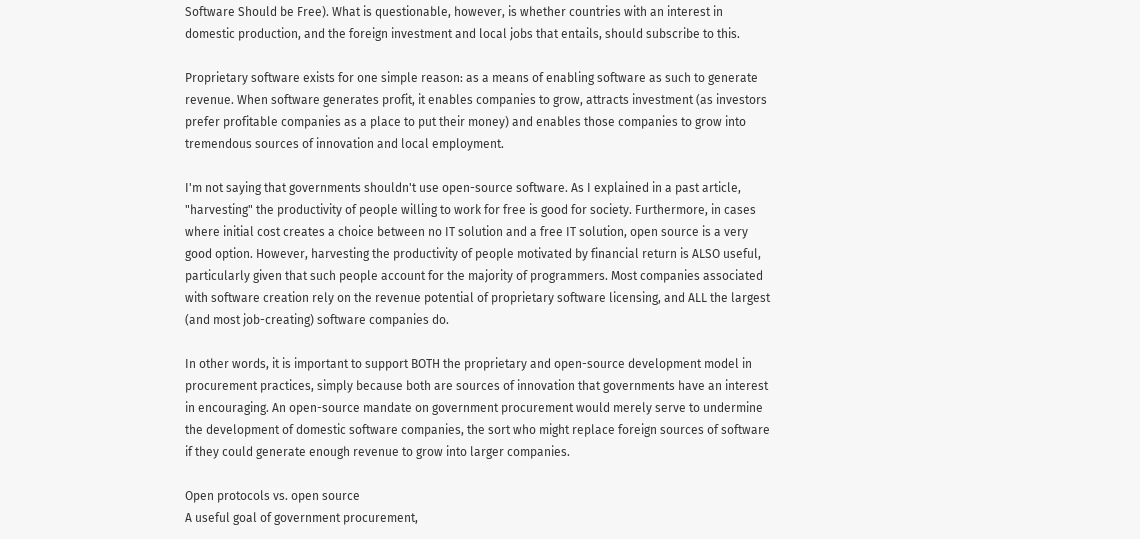Software Should be Free). What is questionable, however, is whether countries with an interest in domestic production, and the foreign investment and local jobs that entails, should subscribe to this.

Proprietary software exists for one simple reason: as a means of enabling software as such to generate revenue. When software generates profit, it enables companies to grow, attracts investment (as investors prefer profitable companies as a place to put their money) and enables those companies to grow into tremendous sources of innovation and local employment.

I'm not saying that governments shouldn't use open-source software. As I explained in a past article, "harvesting" the productivity of people willing to work for free is good for society. Furthermore, in cases where initial cost creates a choice between no IT solution and a free IT solution, open source is a very good option. However, harvesting the productivity of people motivated by financial return is ALSO useful, particularly given that such people account for the majority of programmers. Most companies associated with software creation rely on the revenue potential of proprietary software licensing, and ALL the largest (and most job-creating) software companies do.

In other words, it is important to support BOTH the proprietary and open-source development model in procurement practices, simply because both are sources of innovation that governments have an interest in encouraging. An open-source mandate on government procurement would merely serve to undermine the development of domestic software companies, the sort who might replace foreign sources of software if they could generate enough revenue to grow into larger companies.

Open protocols vs. open source
A useful goal of government procurement,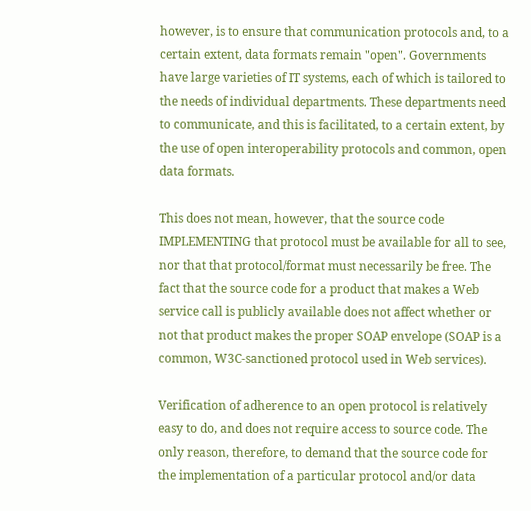however, is to ensure that communication protocols and, to a certain extent, data formats remain "open". Governments have large varieties of IT systems, each of which is tailored to the needs of individual departments. These departments need to communicate, and this is facilitated, to a certain extent, by the use of open interoperability protocols and common, open data formats.

This does not mean, however, that the source code IMPLEMENTING that protocol must be available for all to see, nor that that protocol/format must necessarily be free. The fact that the source code for a product that makes a Web service call is publicly available does not affect whether or not that product makes the proper SOAP envelope (SOAP is a common, W3C-sanctioned protocol used in Web services).

Verification of adherence to an open protocol is relatively easy to do, and does not require access to source code. The only reason, therefore, to demand that the source code for the implementation of a particular protocol and/or data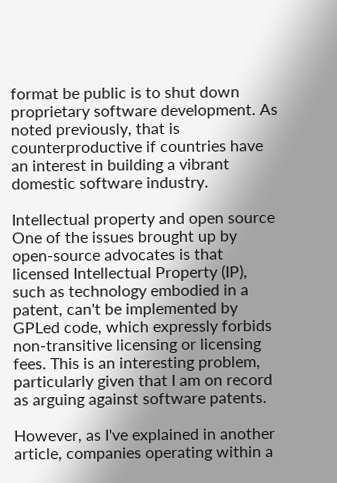format be public is to shut down proprietary software development. As noted previously, that is counterproductive if countries have an interest in building a vibrant domestic software industry.

Intellectual property and open source
One of the issues brought up by open-source advocates is that licensed Intellectual Property (IP), such as technology embodied in a patent, can't be implemented by GPLed code, which expressly forbids non-transitive licensing or licensing fees. This is an interesting problem, particularly given that I am on record as arguing against software patents.

However, as I've explained in another article, companies operating within a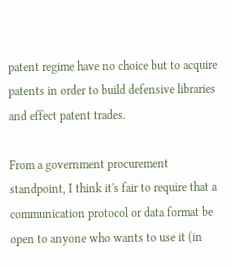patent regime have no choice but to acquire patents in order to build defensive libraries and effect patent trades.

From a government procurement standpoint, I think it's fair to require that a communication protocol or data format be open to anyone who wants to use it (in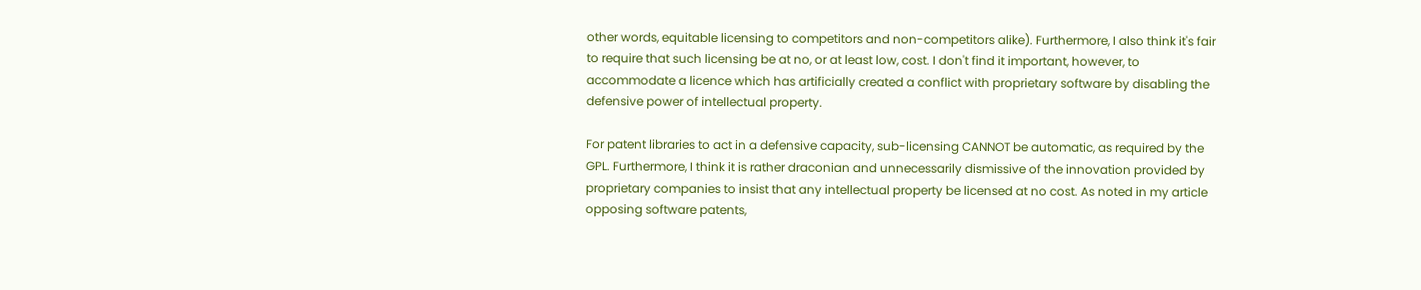other words, equitable licensing to competitors and non-competitors alike). Furthermore, I also think it's fair to require that such licensing be at no, or at least low, cost. I don't find it important, however, to accommodate a licence which has artificially created a conflict with proprietary software by disabling the defensive power of intellectual property.

For patent libraries to act in a defensive capacity, sub-licensing CANNOT be automatic, as required by the GPL. Furthermore, I think it is rather draconian and unnecessarily dismissive of the innovation provided by proprietary companies to insist that any intellectual property be licensed at no cost. As noted in my article opposing software patents,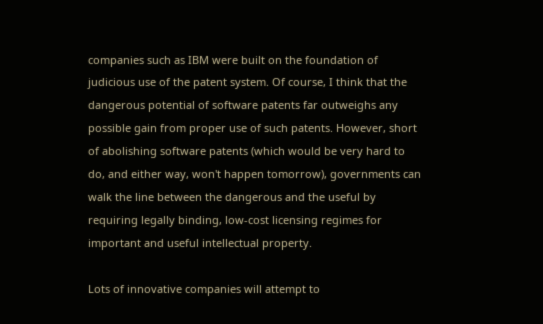companies such as IBM were built on the foundation of judicious use of the patent system. Of course, I think that the dangerous potential of software patents far outweighs any possible gain from proper use of such patents. However, short of abolishing software patents (which would be very hard to do, and either way, won't happen tomorrow), governments can walk the line between the dangerous and the useful by requiring legally binding, low-cost licensing regimes for important and useful intellectual property.

Lots of innovative companies will attempt to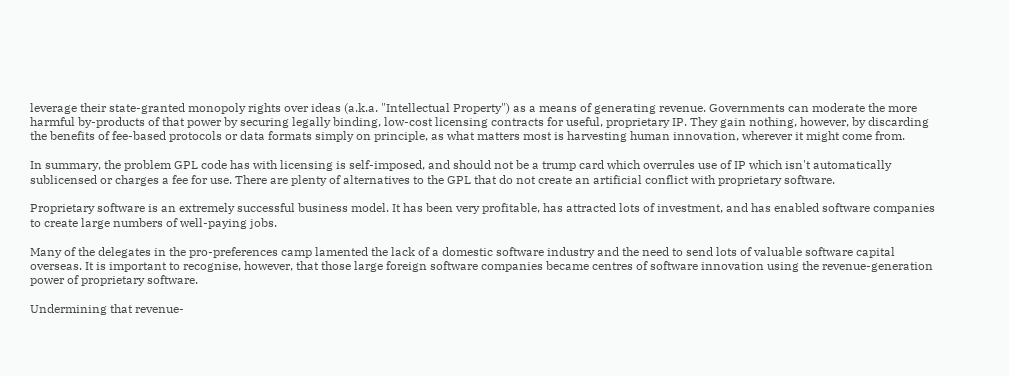leverage their state-granted monopoly rights over ideas (a.k.a. "Intellectual Property") as a means of generating revenue. Governments can moderate the more harmful by-products of that power by securing legally binding, low-cost licensing contracts for useful, proprietary IP. They gain nothing, however, by discarding the benefits of fee-based protocols or data formats simply on principle, as what matters most is harvesting human innovation, wherever it might come from.

In summary, the problem GPL code has with licensing is self-imposed, and should not be a trump card which overrules use of IP which isn't automatically sublicensed or charges a fee for use. There are plenty of alternatives to the GPL that do not create an artificial conflict with proprietary software.

Proprietary software is an extremely successful business model. It has been very profitable, has attracted lots of investment, and has enabled software companies to create large numbers of well-paying jobs.

Many of the delegates in the pro-preferences camp lamented the lack of a domestic software industry and the need to send lots of valuable software capital overseas. It is important to recognise, however, that those large foreign software companies became centres of software innovation using the revenue-generation power of proprietary software.

Undermining that revenue-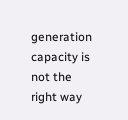generation capacity is not the right way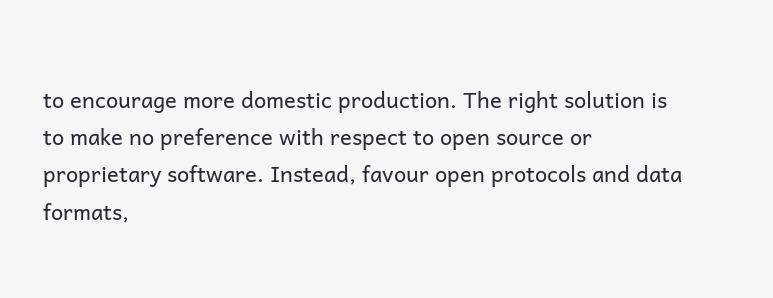to encourage more domestic production. The right solution is to make no preference with respect to open source or proprietary software. Instead, favour open protocols and data formats,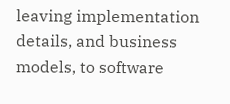leaving implementation details, and business models, to software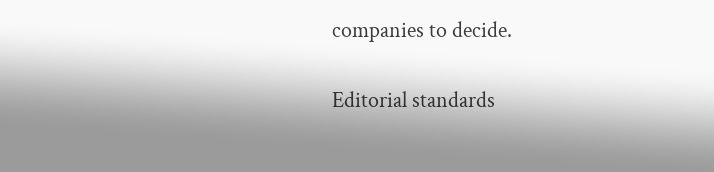companies to decide.

Editorial standards